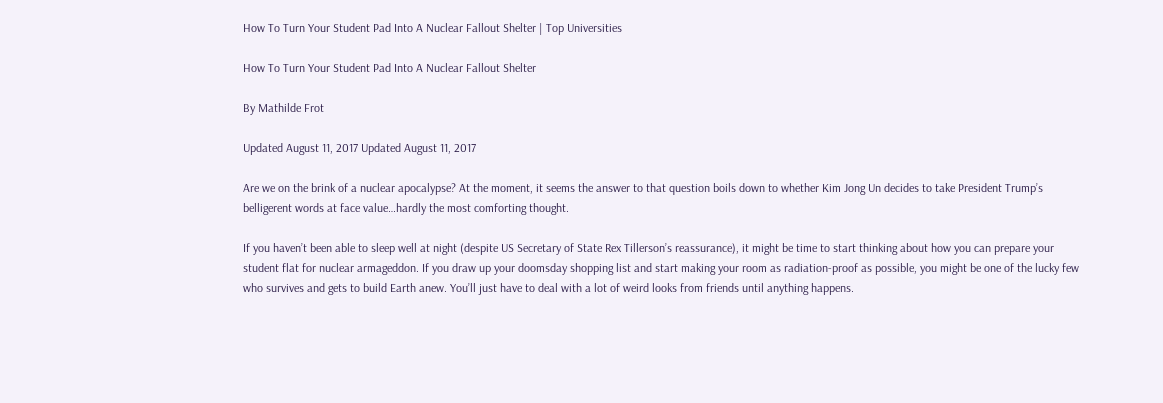How To Turn Your Student Pad Into A Nuclear Fallout Shelter | Top Universities

How To Turn Your Student Pad Into A Nuclear Fallout Shelter

By Mathilde Frot

Updated August 11, 2017 Updated August 11, 2017

Are we on the brink of a nuclear apocalypse? At the moment, it seems the answer to that question boils down to whether Kim Jong Un decides to take President Trump’s belligerent words at face value…hardly the most comforting thought.

If you haven’t been able to sleep well at night (despite US Secretary of State Rex Tillerson’s reassurance), it might be time to start thinking about how you can prepare your student flat for nuclear armageddon. If you draw up your doomsday shopping list and start making your room as radiation-proof as possible, you might be one of the lucky few who survives and gets to build Earth anew. You’ll just have to deal with a lot of weird looks from friends until anything happens.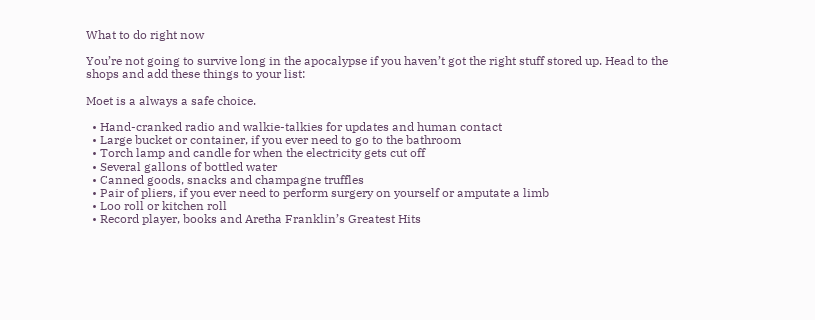What to do right now

You’re not going to survive long in the apocalypse if you haven’t got the right stuff stored up. Head to the shops and add these things to your list:

Moet is a always a safe choice.

  • Hand-cranked radio and walkie-talkies for updates and human contact
  • Large bucket or container, if you ever need to go to the bathroom
  • Torch lamp and candle for when the electricity gets cut off
  • Several gallons of bottled water
  • Canned goods, snacks and champagne truffles
  • Pair of pliers, if you ever need to perform surgery on yourself or amputate a limb
  • Loo roll or kitchen roll
  • Record player, books and Aretha Franklin’s Greatest Hits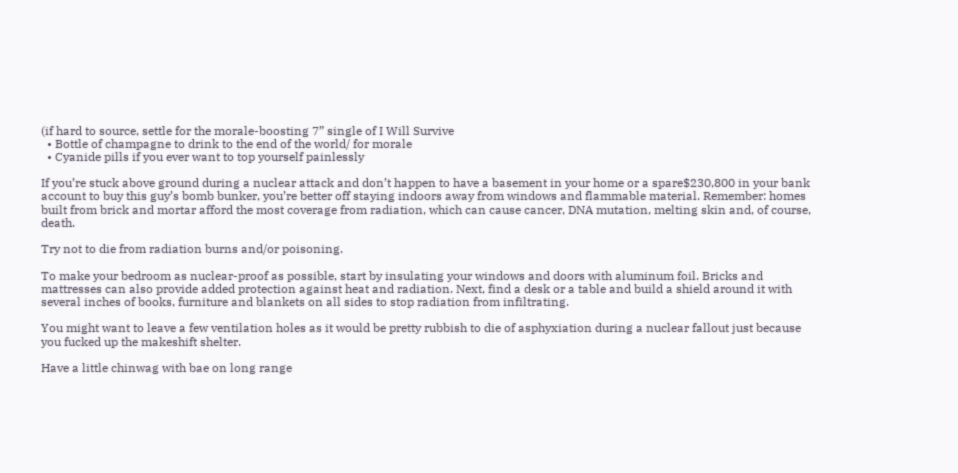(if hard to source, settle for the morale-boosting 7” single of I Will Survive
  • Bottle of champagne to drink to the end of the world/ for morale
  • Cyanide pills if you ever want to top yourself painlessly

If you’re stuck above ground during a nuclear attack and don’t happen to have a basement in your home or a spare$230,800 in your bank account to buy this guy’s bomb bunker, you’re better off staying indoors away from windows and flammable material. Remember: homes built from brick and mortar afford the most coverage from radiation, which can cause cancer, DNA mutation, melting skin and, of course, death.

Try not to die from radiation burns and/or poisoning.

To make your bedroom as nuclear-proof as possible, start by insulating your windows and doors with aluminum foil. Bricks and mattresses can also provide added protection against heat and radiation. Next, find a desk or a table and build a shield around it with several inches of books, furniture and blankets on all sides to stop radiation from infiltrating.

You might want to leave a few ventilation holes as it would be pretty rubbish to die of asphyxiation during a nuclear fallout just because you fucked up the makeshift shelter.

Have a little chinwag with bae on long range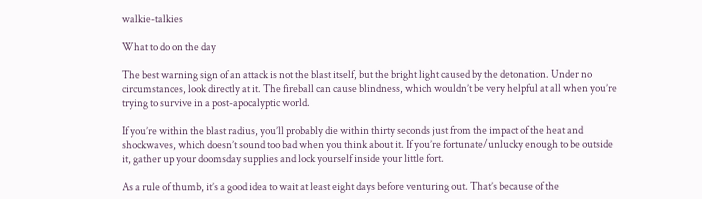walkie-talkies

What to do on the day

The best warning sign of an attack is not the blast itself, but the bright light caused by the detonation. Under no circumstances, look directly at it. The fireball can cause blindness, which wouldn’t be very helpful at all when you’re trying to survive in a post-apocalyptic world.

If you’re within the blast radius, you’ll probably die within thirty seconds just from the impact of the heat and shockwaves, which doesn’t sound too bad when you think about it. If you’re fortunate/unlucky enough to be outside it, gather up your doomsday supplies and lock yourself inside your little fort.

As a rule of thumb, it’s a good idea to wait at least eight days before venturing out. That’s because of the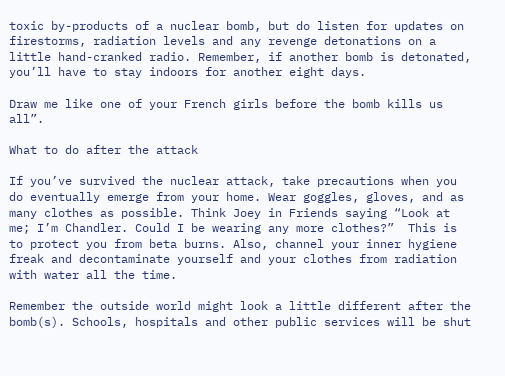toxic by-products of a nuclear bomb, but do listen for updates on firestorms, radiation levels and any revenge detonations on a little hand-cranked radio. Remember, if another bomb is detonated, you’ll have to stay indoors for another eight days.

Draw me like one of your French girls before the bomb kills us all”.

What to do after the attack

If you’ve survived the nuclear attack, take precautions when you do eventually emerge from your home. Wear goggles, gloves, and as many clothes as possible. Think Joey in Friends saying “Look at me; I’m Chandler. Could I be wearing any more clothes?”  This is to protect you from beta burns. Also, channel your inner hygiene freak and decontaminate yourself and your clothes from radiation with water all the time.

Remember the outside world might look a little different after the bomb(s). Schools, hospitals and other public services will be shut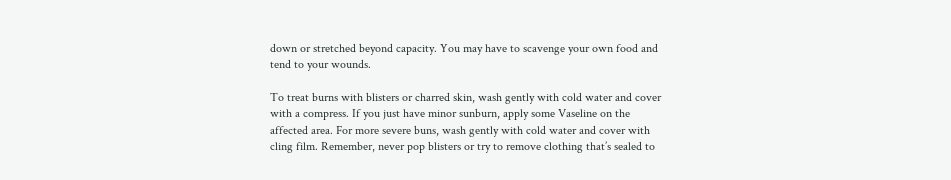down or stretched beyond capacity. You may have to scavenge your own food and tend to your wounds.

To treat burns with blisters or charred skin, wash gently with cold water and cover with a compress. If you just have minor sunburn, apply some Vaseline on the affected area. For more severe buns, wash gently with cold water and cover with cling film. Remember, never pop blisters or try to remove clothing that’s sealed to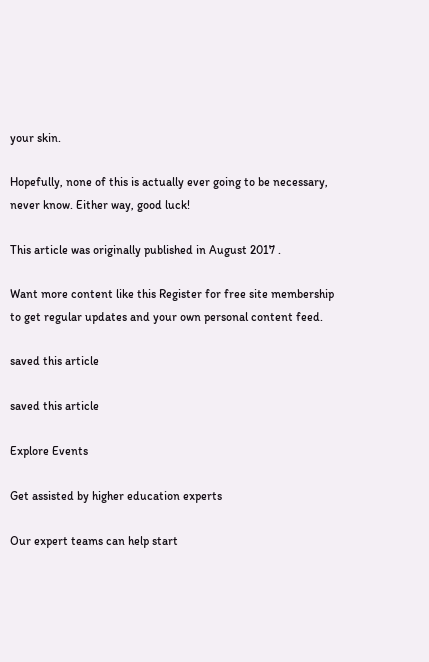your skin.

Hopefully, none of this is actually ever going to be necessary, never know. Either way, good luck!

This article was originally published in August 2017 .

Want more content like this Register for free site membership to get regular updates and your own personal content feed.

saved this article

saved this article

Explore Events

Get assisted by higher education experts

Our expert teams can help start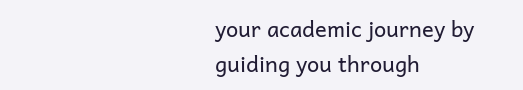your academic journey by guiding you through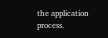the application process.